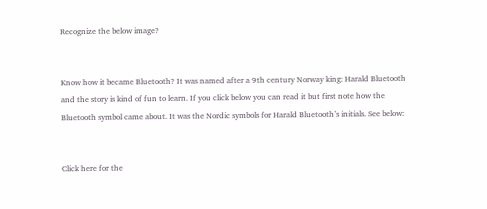Recognize the below image?


Know how it became Bluetooth? It was named after a 9th century Norway king: Harald Bluetooth and the story is kind of fun to learn. If you click below you can read it but first note how the Bluetooth symbol came about. It was the Nordic symbols for Harald Bluetooth’s initials. See below:


Click here for the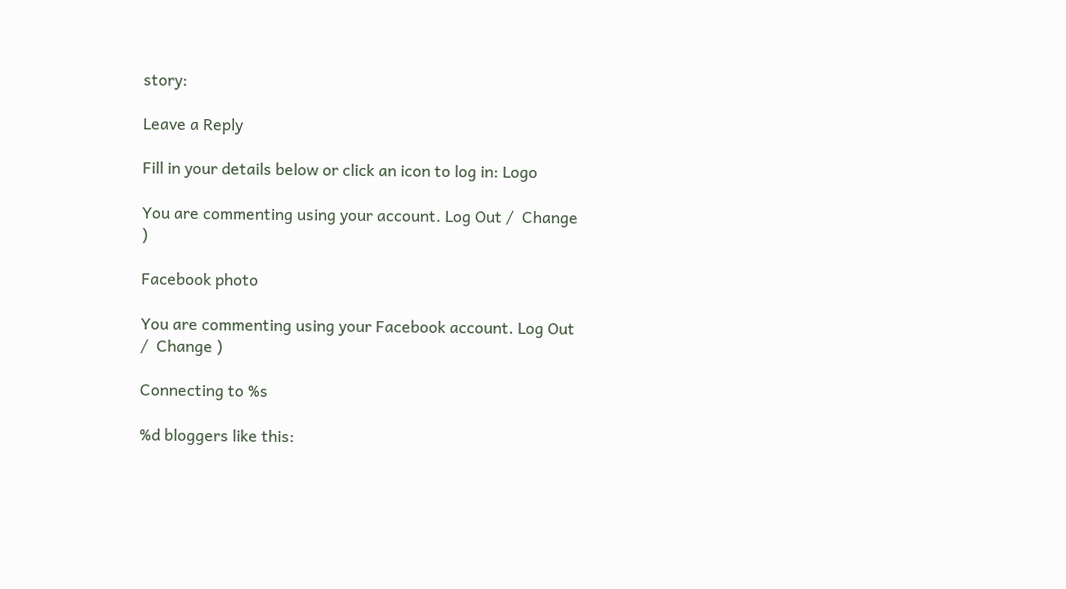story:

Leave a Reply

Fill in your details below or click an icon to log in: Logo

You are commenting using your account. Log Out /  Change )

Facebook photo

You are commenting using your Facebook account. Log Out /  Change )

Connecting to %s

%d bloggers like this: